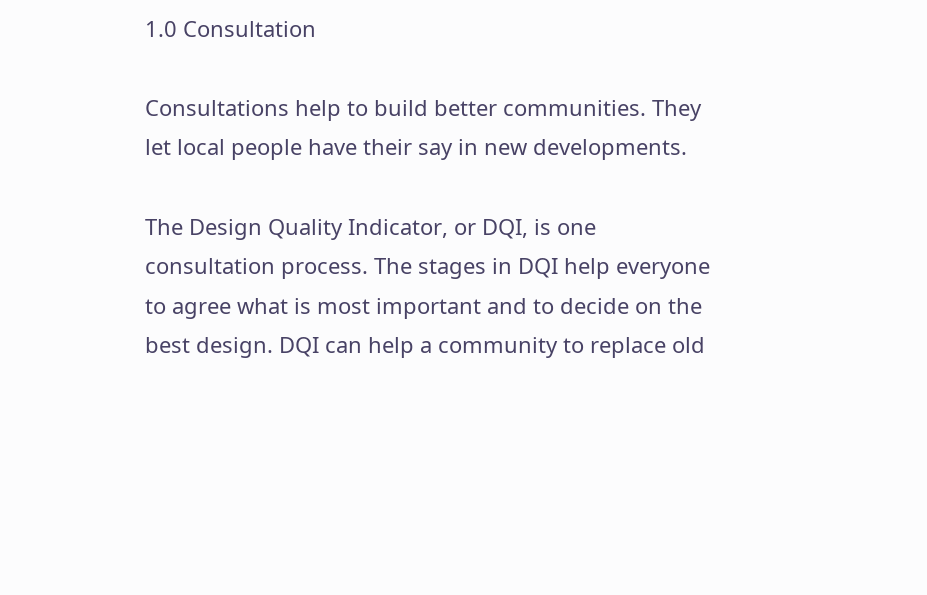1.0 Consultation

Consultations help to build better communities. They let local people have their say in new developments.

The Design Quality Indicator, or DQI, is one consultation process. The stages in DQI help everyone to agree what is most important and to decide on the best design. DQI can help a community to replace old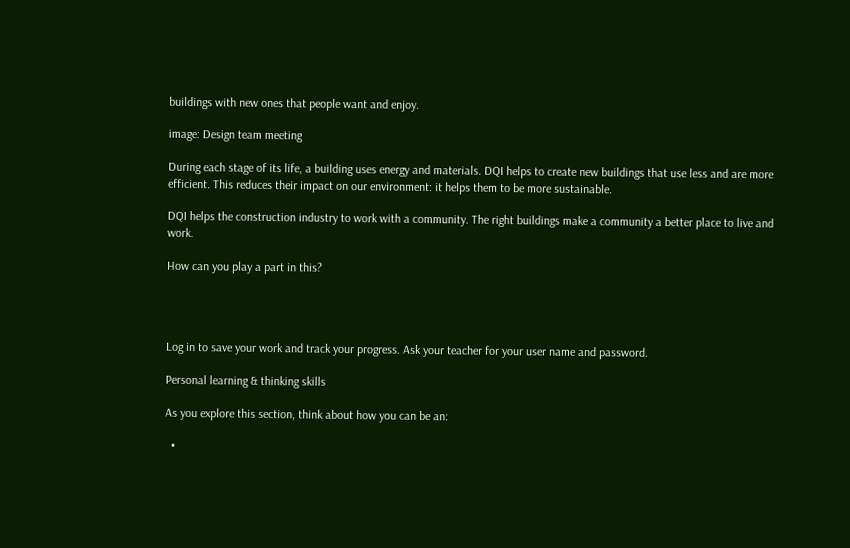buildings with new ones that people want and enjoy.

image: Design team meeting

During each stage of its life, a building uses energy and materials. DQI helps to create new buildings that use less and are more efficient. This reduces their impact on our environment: it helps them to be more sustainable.

DQI helps the construction industry to work with a community. The right buildings make a community a better place to live and work.

How can you play a part in this?




Log in to save your work and track your progress. Ask your teacher for your user name and password.

Personal learning & thinking skills

As you explore this section, think about how you can be an:

  •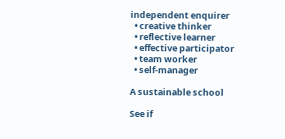independent enquirer
  • creative thinker
  • reflective learner
  • effective participator
  • team worker
  • self-manager

A sustainable school

See if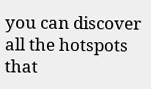you can discover all the hotspots that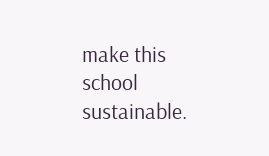make this school sustainable.